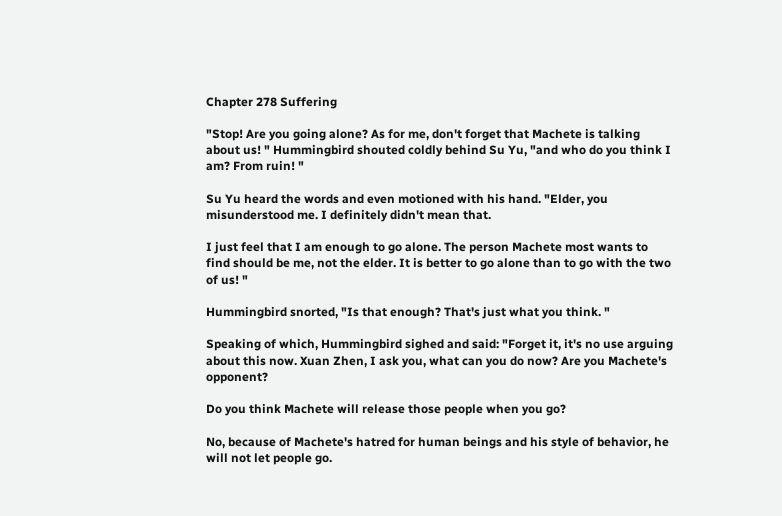Chapter 278 Suffering

"Stop! Are you going alone? As for me, don't forget that Machete is talking about us! " Hummingbird shouted coldly behind Su Yu, "and who do you think I am? From ruin! "

Su Yu heard the words and even motioned with his hand. "Elder, you misunderstood me. I definitely didn't mean that.

I just feel that I am enough to go alone. The person Machete most wants to find should be me, not the elder. It is better to go alone than to go with the two of us! "

Hummingbird snorted, "Is that enough? That's just what you think. "

Speaking of which, Hummingbird sighed and said: "Forget it, it's no use arguing about this now. Xuan Zhen, I ask you, what can you do now? Are you Machete's opponent?

Do you think Machete will release those people when you go?

No, because of Machete's hatred for human beings and his style of behavior, he will not let people go.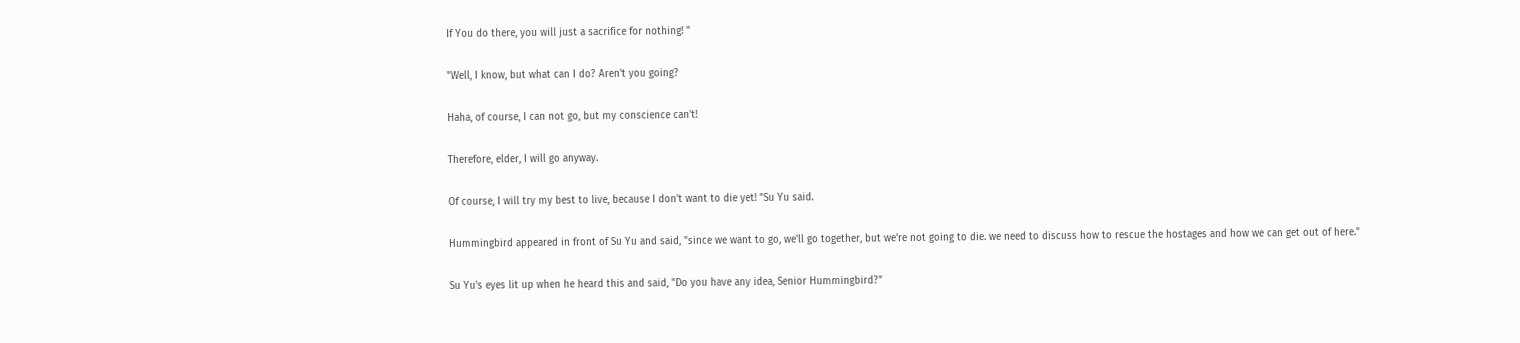If You do there, you will just a sacrifice for nothing! "

"Well, I know, but what can I do? Aren't you going?

Haha, of course, I can not go, but my conscience can't!

Therefore, elder, I will go anyway.

Of course, I will try my best to live, because I don't want to die yet! "Su Yu said.

Hummingbird appeared in front of Su Yu and said, "since we want to go, we'll go together, but we're not going to die. we need to discuss how to rescue the hostages and how we can get out of here."

Su Yu's eyes lit up when he heard this and said, "Do you have any idea, Senior Hummingbird?"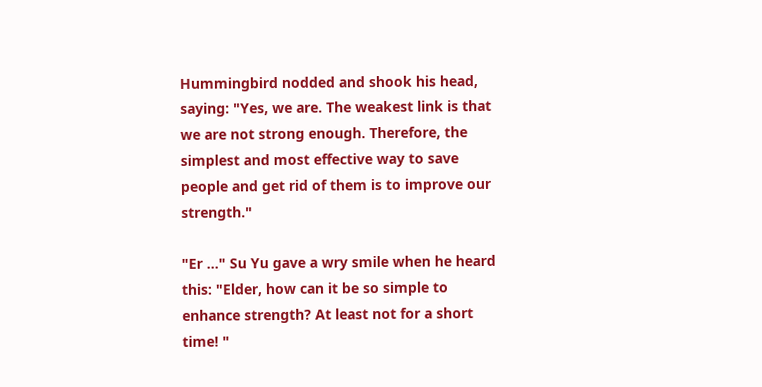Hummingbird nodded and shook his head, saying: "Yes, we are. The weakest link is that we are not strong enough. Therefore, the simplest and most effective way to save people and get rid of them is to improve our strength."

"Er ..." Su Yu gave a wry smile when he heard this: "Elder, how can it be so simple to enhance strength? At least not for a short time! "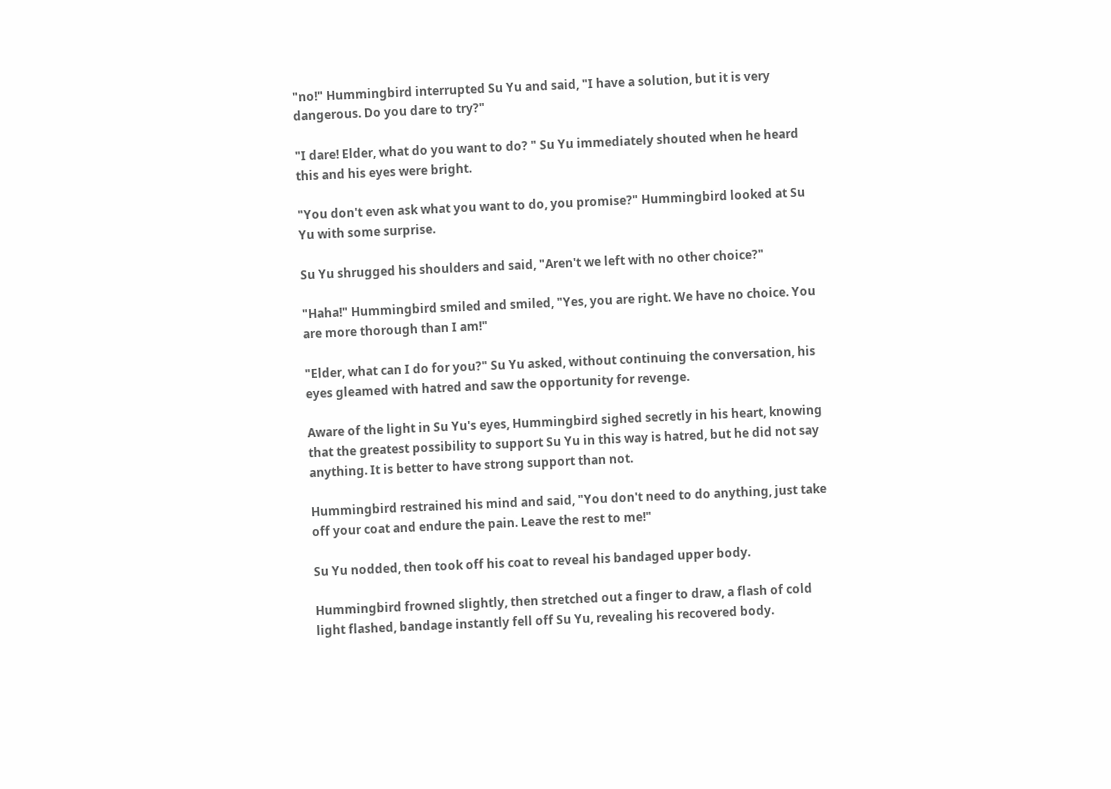"no!" Hummingbird interrupted Su Yu and said, "I have a solution, but it is very dangerous. Do you dare to try?"

"I dare! Elder, what do you want to do? " Su Yu immediately shouted when he heard this and his eyes were bright.

"You don't even ask what you want to do, you promise?" Hummingbird looked at Su Yu with some surprise.

Su Yu shrugged his shoulders and said, "Aren't we left with no other choice?"

"Haha!" Hummingbird smiled and smiled, "Yes, you are right. We have no choice. You are more thorough than I am!"

"Elder, what can I do for you?" Su Yu asked, without continuing the conversation, his eyes gleamed with hatred and saw the opportunity for revenge.

Aware of the light in Su Yu's eyes, Hummingbird sighed secretly in his heart, knowing that the greatest possibility to support Su Yu in this way is hatred, but he did not say anything. It is better to have strong support than not.

Hummingbird restrained his mind and said, "You don't need to do anything, just take off your coat and endure the pain. Leave the rest to me!"

Su Yu nodded, then took off his coat to reveal his bandaged upper body.

Hummingbird frowned slightly, then stretched out a finger to draw, a flash of cold light flashed, bandage instantly fell off Su Yu, revealing his recovered body.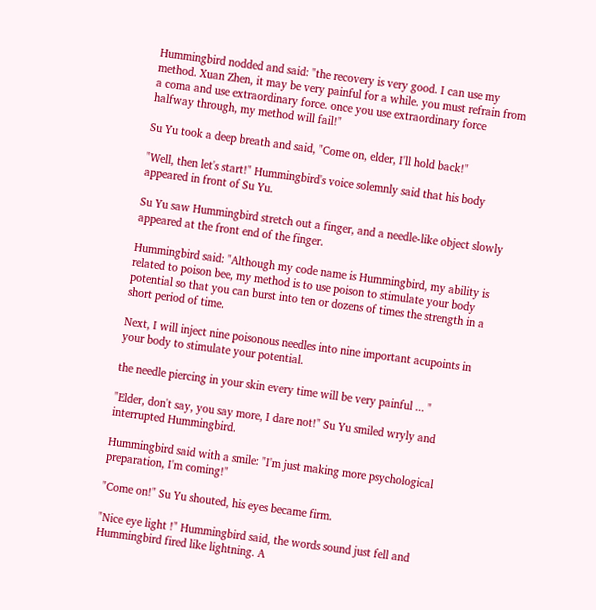Hummingbird nodded and said: "the recovery is very good. I can use my method. Xuan Zhen, it may be very painful for a while. you must refrain from a coma and use extraordinary force. once you use extraordinary force halfway through, my method will fail!"

Su Yu took a deep breath and said, "Come on, elder, I'll hold back!"

"Well, then let's start!" Hummingbird's voice solemnly said that his body appeared in front of Su Yu.

Su Yu saw Hummingbird stretch out a finger, and a needle-like object slowly appeared at the front end of the finger.

Hummingbird said: "Although my code name is Hummingbird, my ability is related to poison bee, my method is to use poison to stimulate your body potential so that you can burst into ten or dozens of times the strength in a short period of time.

Next, I will inject nine poisonous needles into nine important acupoints in your body to stimulate your potential.

the needle piercing in your skin every time will be very painful ... "

"Elder, don't say, you say more, I dare not!" Su Yu smiled wryly and interrupted Hummingbird.

Hummingbird said with a smile: "I'm just making more psychological preparation, I'm coming!"

"Come on!" Su Yu shouted, his eyes became firm.

"Nice eye light !" Hummingbird said, the words sound just fell and Hummingbird fired like lightning. A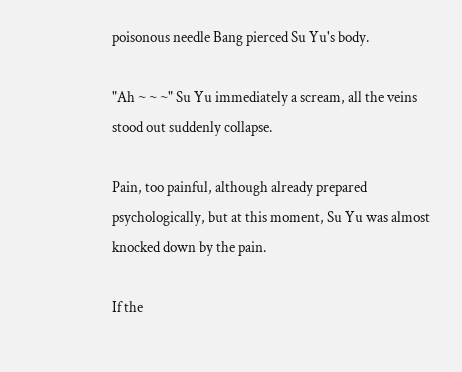poisonous needle Bang pierced Su Yu's body.

"Ah ~ ~ ~" Su Yu immediately a scream, all the veins stood out suddenly collapse.

Pain, too painful, although already prepared psychologically, but at this moment, Su Yu was almost knocked down by the pain.

If the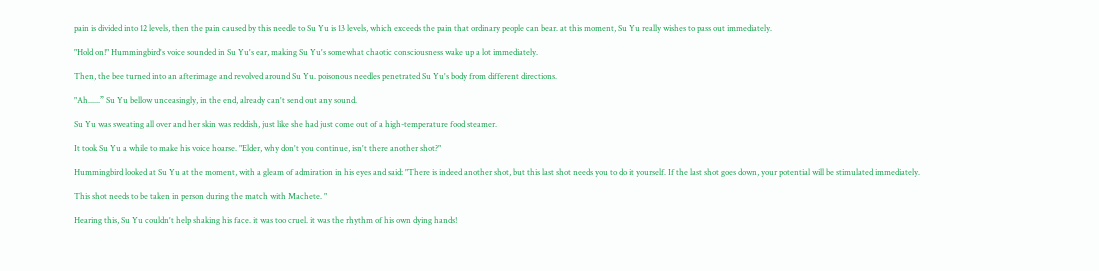pain is divided into 12 levels, then the pain caused by this needle to Su Yu is 13 levels, which exceeds the pain that ordinary people can bear. at this moment, Su Yu really wishes to pass out immediately.

"Hold on!" Hummingbird's voice sounded in Su Yu's ear, making Su Yu's somewhat chaotic consciousness wake up a lot immediately.

Then, the bee turned into an afterimage and revolved around Su Yu. poisonous needles penetrated Su Yu's body from different directions.

"Ah......” Su Yu bellow unceasingly, in the end, already can't send out any sound.

Su Yu was sweating all over and her skin was reddish, just like she had just come out of a high-temperature food steamer.

It took Su Yu a while to make his voice hoarse. "Elder, why don't you continue, isn't there another shot?"

Hummingbird looked at Su Yu at the moment, with a gleam of admiration in his eyes and said: "There is indeed another shot, but this last shot needs you to do it yourself. If the last shot goes down, your potential will be stimulated immediately.

This shot needs to be taken in person during the match with Machete. "

Hearing this, Su Yu couldn't help shaking his face. it was too cruel. it was the rhythm of his own dying hands!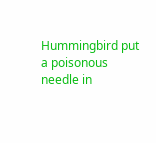Hummingbird put a poisonous needle in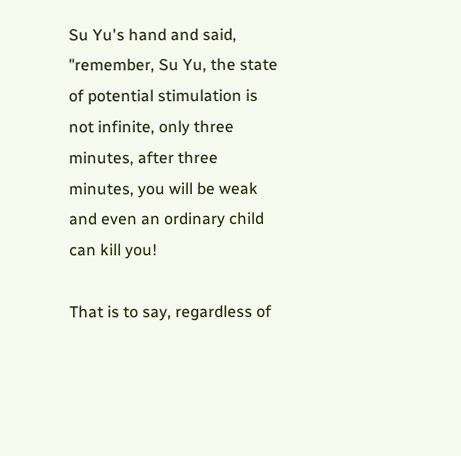Su Yu's hand and said, "remember, Su Yu, the state of potential stimulation is not infinite, only three minutes, after three minutes, you will be weak and even an ordinary child can kill you!

That is to say, regardless of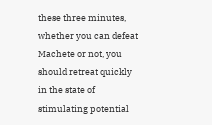these three minutes, whether you can defeat Machete or not, you should retreat quickly in the state of stimulating potential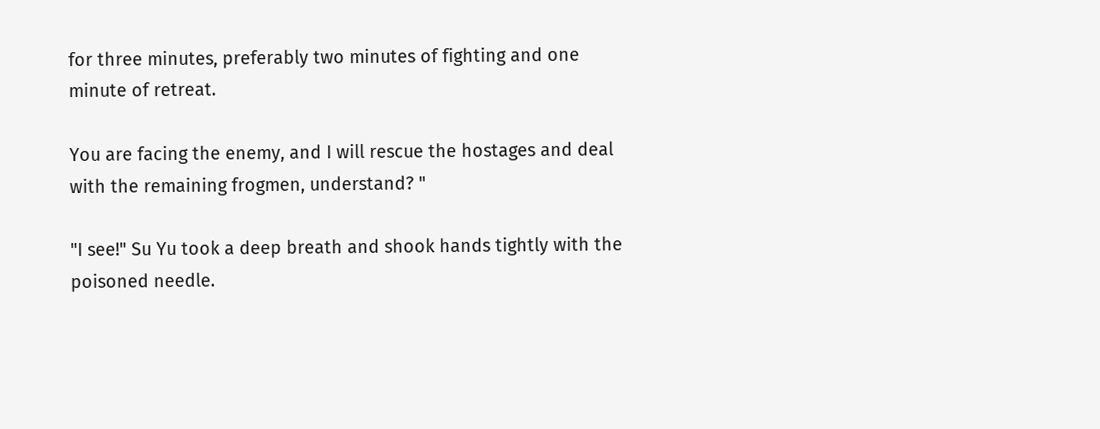for three minutes, preferably two minutes of fighting and one minute of retreat.

You are facing the enemy, and I will rescue the hostages and deal with the remaining frogmen, understand? "

"I see!" Su Yu took a deep breath and shook hands tightly with the poisoned needle.